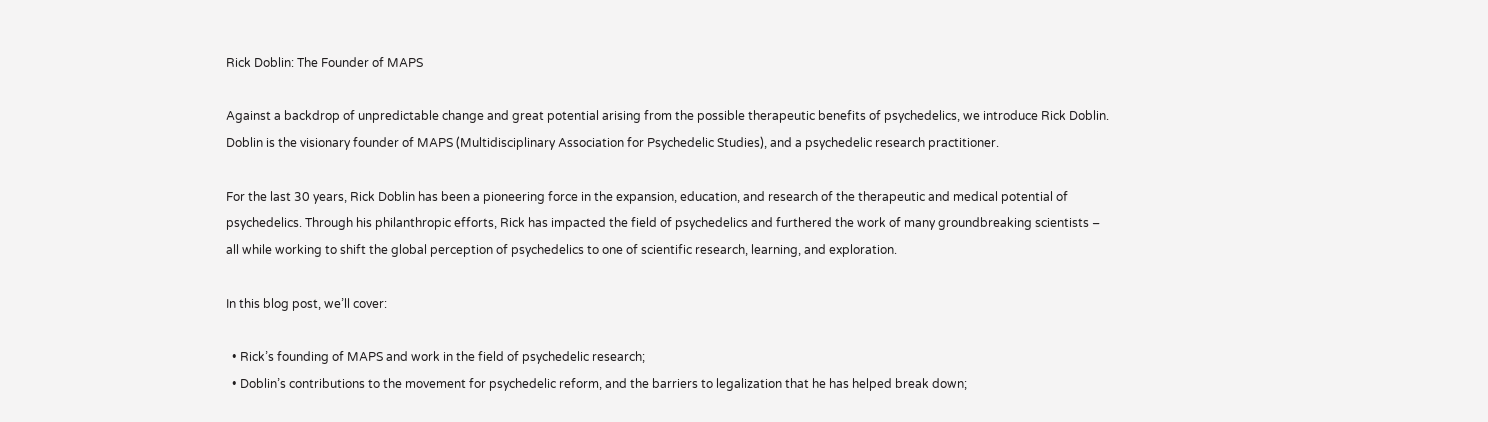Rick Doblin: The Founder of MAPS

Against a backdrop of unpredictable change and great potential arising from the possible therapeutic benefits of psychedelics, we introduce Rick Doblin. Doblin is the visionary founder of MAPS (Multidisciplinary Association for Psychedelic Studies), and a psychedelic research practitioner.

For the last 30 years, Rick Doblin has been a pioneering force in the expansion, education, and research of the therapeutic and medical potential of psychedelics. Through his philanthropic efforts, Rick has impacted the field of psychedelics and furthered the work of many groundbreaking scientists – all while working to shift the global perception of psychedelics to one of scientific research, learning, and exploration.

In this blog post, we’ll cover:

  • Rick’s founding of MAPS and work in the field of psychedelic research;
  • Doblin’s contributions to the movement for psychedelic reform, and the barriers to legalization that he has helped break down;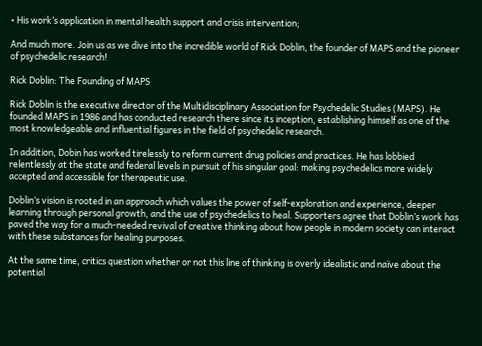• His work’s application in mental health support and crisis intervention;

And much more. Join us as we dive into the incredible world of Rick Doblin, the founder of MAPS and the pioneer of psychedelic research!

Rick Doblin: The Founding of MAPS

Rick Doblin is the executive director of the Multidisciplinary Association for Psychedelic Studies (MAPS). He founded MAPS in 1986 and has conducted research there since its inception, establishing himself as one of the most knowledgeable and influential figures in the field of psychedelic research.

In addition, Dobin has worked tirelessly to reform current drug policies and practices. He has lobbied relentlessly at the state and federal levels in pursuit of his singular goal: making psychedelics more widely accepted and accessible for therapeutic use.

Doblin’s vision is rooted in an approach which values the power of self-exploration and experience, deeper learning through personal growth, and the use of psychedelics to heal. Supporters agree that Doblin’s work has paved the way for a much-needed revival of creative thinking about how people in modern society can interact with these substances for healing purposes.

At the same time, critics question whether or not this line of thinking is overly idealistic and naïve about the potential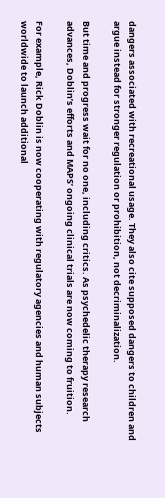dangers associated with recreational usage. They also cite supposed dangers to children and argue instead for stronger regulation or prohibition, not decriminalization.

But time and progress wait for no one, including critics. As psychedelic therapy research advances, Doblin’s efforts and MAPS’ ongoing clinical trials are now coming to fruition.

For example, Rick Doblin is now cooperating with regulatory agencies and human subjects worldwide to launch additional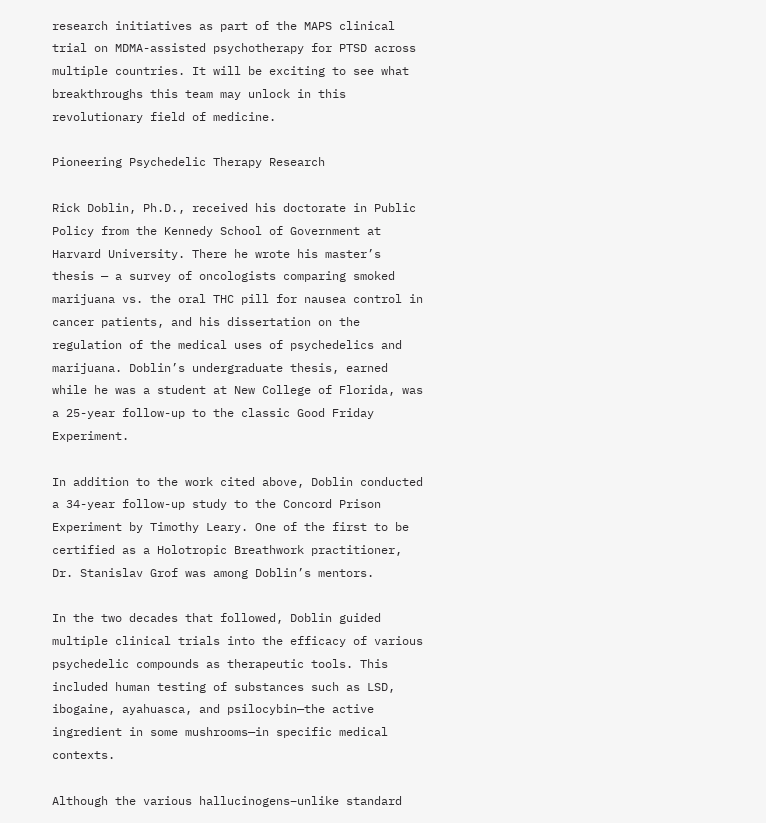research initiatives as part of the MAPS clinical trial on MDMA-assisted psychotherapy for PTSD across multiple countries. It will be exciting to see what breakthroughs this team may unlock in this revolutionary field of medicine.

Pioneering Psychedelic Therapy Research

Rick Doblin, Ph.D., received his doctorate in Public Policy from the Kennedy School of Government at Harvard University. There he wrote his master’s thesis — a survey of oncologists comparing smoked marijuana vs. the oral THC pill for nausea control in cancer patients, and his dissertation on the regulation of the medical uses of psychedelics and marijuana. Doblin’s undergraduate thesis, earned while he was a student at New College of Florida, was a 25-year follow-up to the classic Good Friday Experiment.

In addition to the work cited above, Doblin conducted a 34-year follow-up study to the Concord Prison Experiment by Timothy Leary. One of the first to be certified as a Holotropic Breathwork practitioner, Dr. Stanislav Grof was among Doblin’s mentors.

In the two decades that followed, Doblin guided multiple clinical trials into the efficacy of various psychedelic compounds as therapeutic tools. This included human testing of substances such as LSD, ibogaine, ayahuasca, and psilocybin—the active ingredient in some mushrooms—in specific medical contexts.

Although the various hallucinogens–unlike standard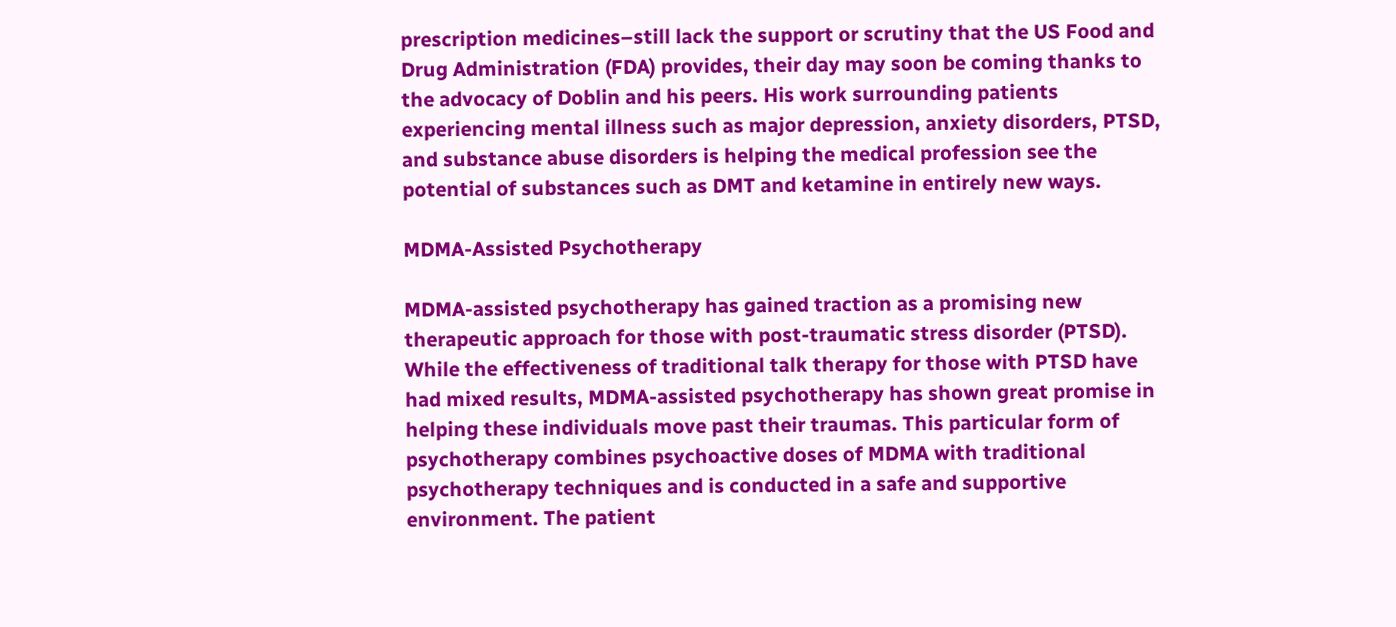prescription medicines–still lack the support or scrutiny that the US Food and Drug Administration (FDA) provides, their day may soon be coming thanks to the advocacy of Doblin and his peers. His work surrounding patients experiencing mental illness such as major depression, anxiety disorders, PTSD, and substance abuse disorders is helping the medical profession see the potential of substances such as DMT and ketamine in entirely new ways.

MDMA-Assisted Psychotherapy

MDMA-assisted psychotherapy has gained traction as a promising new therapeutic approach for those with post-traumatic stress disorder (PTSD). While the effectiveness of traditional talk therapy for those with PTSD have had mixed results, MDMA-assisted psychotherapy has shown great promise in helping these individuals move past their traumas. This particular form of psychotherapy combines psychoactive doses of MDMA with traditional psychotherapy techniques and is conducted in a safe and supportive environment. The patient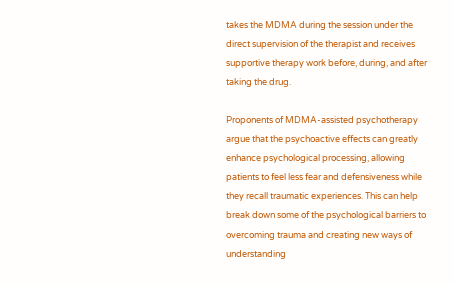takes the MDMA during the session under the direct supervision of the therapist and receives supportive therapy work before, during, and after taking the drug.

Proponents of MDMA-assisted psychotherapy argue that the psychoactive effects can greatly enhance psychological processing, allowing patients to feel less fear and defensiveness while they recall traumatic experiences. This can help break down some of the psychological barriers to overcoming trauma and creating new ways of understanding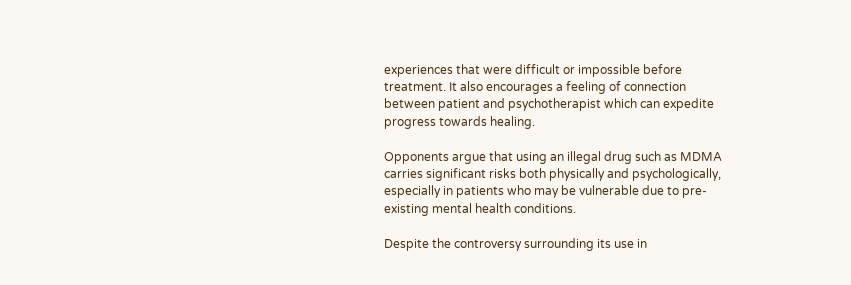experiences that were difficult or impossible before treatment. It also encourages a feeling of connection between patient and psychotherapist which can expedite progress towards healing.

Opponents argue that using an illegal drug such as MDMA carries significant risks both physically and psychologically, especially in patients who may be vulnerable due to pre-existing mental health conditions.

Despite the controversy surrounding its use in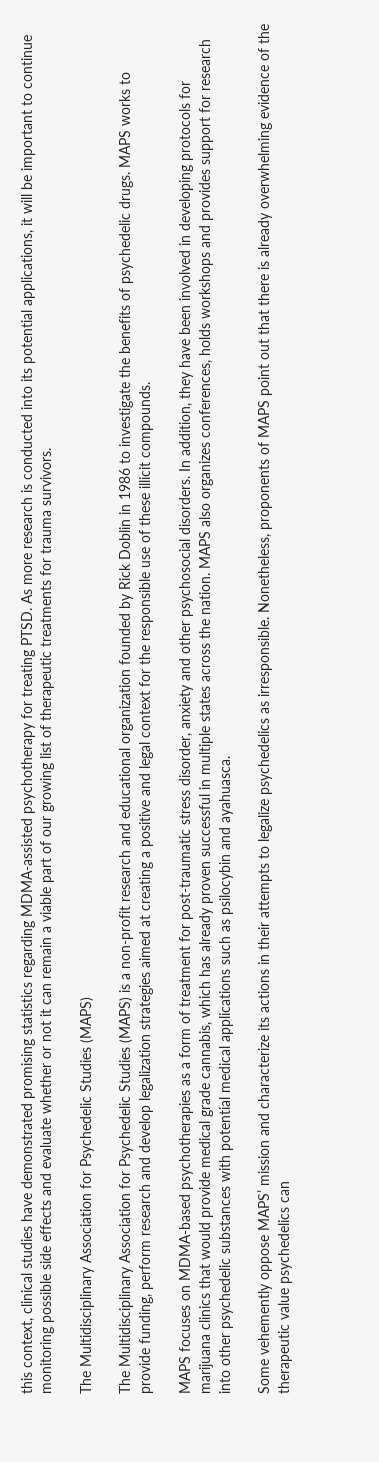this context, clinical studies have demonstrated promising statistics regarding MDMA-assisted psychotherapy for treating PTSD. As more research is conducted into its potential applications, it will be important to continue monitoring possible side effects and evaluate whether or not it can remain a viable part of our growing list of therapeutic treatments for trauma survivors.

The Multidisciplinary Association for Psychedelic Studies (MAPS)

The Multidisciplinary Association for Psychedelic Studies (MAPS) is a non-profit research and educational organization founded by Rick Doblin in 1986 to investigate the benefits of psychedelic drugs. MAPS works to provide funding, perform research and develop legalization strategies aimed at creating a positive and legal context for the responsible use of these illicit compounds.

MAPS focuses on MDMA-based psychotherapies as a form of treatment for post-traumatic stress disorder, anxiety and other psychosocial disorders. In addition, they have been involved in developing protocols for marijuana clinics that would provide medical grade cannabis, which has already proven successful in multiple states across the nation. MAPS also organizes conferences, holds workshops and provides support for research into other psychedelic substances with potential medical applications such as psilocybin and ayahuasca.

Some vehemently oppose MAPS’ mission and characterize its actions in their attempts to legalize psychedelics as irresponsible. Nonetheless, proponents of MAPS point out that there is already overwhelming evidence of the therapeutic value psychedelics can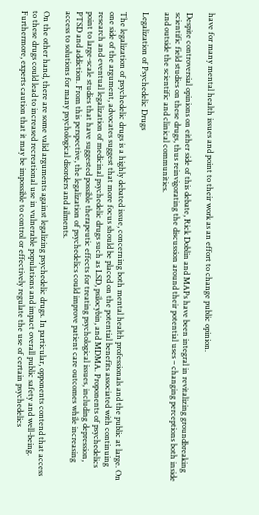have for many mental health issues and point to their work as an effort to change public opinion.

Despite controversial opinions on either side of this debate, Rick Doblin and MAPs have been integral in revitalizing groundbreaking scientific field studies on these drugs, thus reinvigorating the discussion around their potential uses – changing perceptions both inside and outside the scientific and clinical communities.

Legalization of Psychedelic Drugs

The legalization of psychedelic drugs is a highly debated issue, concerning both mental health professionals and the public at large. On one side of the argument, advocates suggest that more focus should be placed on the potential benefits associated with continuing research and eventual legalization of medicinal psychedelic drugs such as LSD, psilocybin, and MDMA. Proponents of psychedelics point to large-scale studies that have suggested possible therapeutic effects for treating psychological issues, including depression, PTSD and addiction. From this perspective, the legalization of psychedelics could improve patient care outcomes while increasing access to solutions for many psychological disorders and ailments.

On the other hand, there are some valid arguments against legalizing psychedelic drugs. In particular, opponents contend that access to these drugs could lead to increased recreational use in vulnerable populations and impact overall public safety and well-being. Furthermore, experts caution that it may be impossible to control or effectively regulate the use of certain psychedelics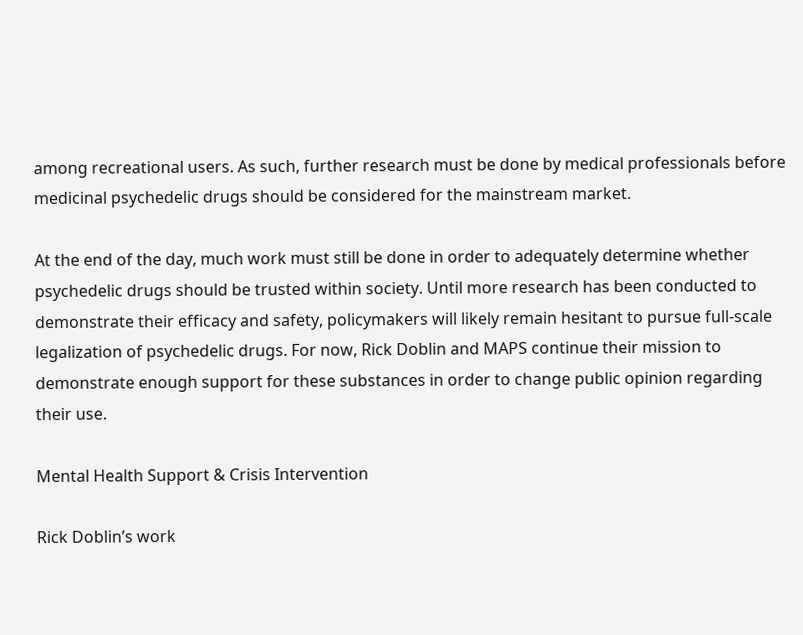among recreational users. As such, further research must be done by medical professionals before medicinal psychedelic drugs should be considered for the mainstream market.

At the end of the day, much work must still be done in order to adequately determine whether psychedelic drugs should be trusted within society. Until more research has been conducted to demonstrate their efficacy and safety, policymakers will likely remain hesitant to pursue full-scale legalization of psychedelic drugs. For now, Rick Doblin and MAPS continue their mission to demonstrate enough support for these substances in order to change public opinion regarding their use.

Mental Health Support & Crisis Intervention

Rick Doblin’s work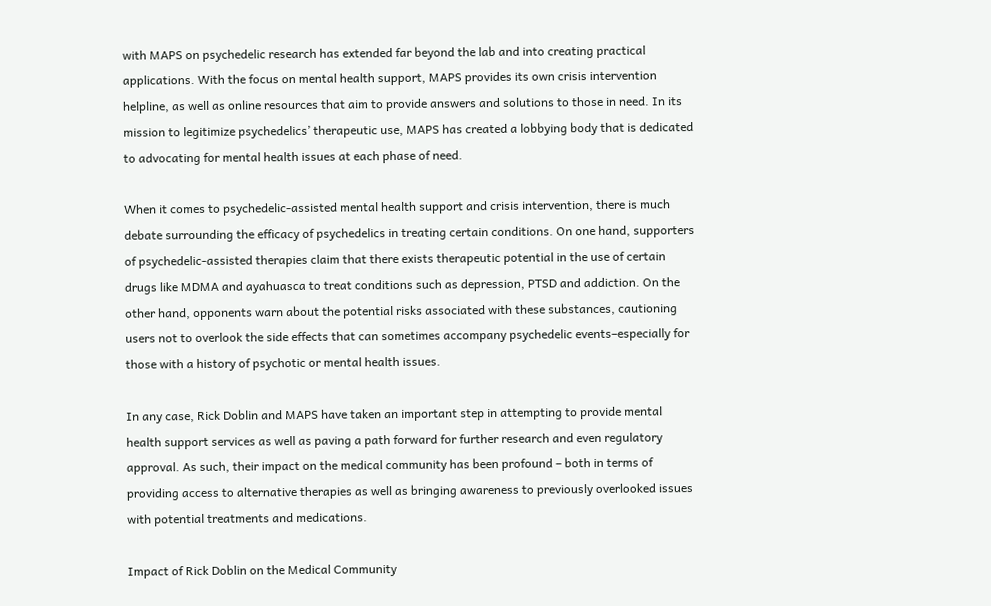with MAPS on psychedelic research has extended far beyond the lab and into creating practical applications. With the focus on mental health support, MAPS provides its own crisis intervention helpline, as well as online resources that aim to provide answers and solutions to those in need. In its mission to legitimize psychedelics’ therapeutic use, MAPS has created a lobbying body that is dedicated to advocating for mental health issues at each phase of need.

When it comes to psychedelic-assisted mental health support and crisis intervention, there is much debate surrounding the efficacy of psychedelics in treating certain conditions. On one hand, supporters of psychedelic-assisted therapies claim that there exists therapeutic potential in the use of certain drugs like MDMA and ayahuasca to treat conditions such as depression, PTSD and addiction. On the other hand, opponents warn about the potential risks associated with these substances, cautioning users not to overlook the side effects that can sometimes accompany psychedelic events–especially for those with a history of psychotic or mental health issues.

In any case, Rick Doblin and MAPS have taken an important step in attempting to provide mental health support services as well as paving a path forward for further research and even regulatory approval. As such, their impact on the medical community has been profound – both in terms of providing access to alternative therapies as well as bringing awareness to previously overlooked issues with potential treatments and medications.

Impact of Rick Doblin on the Medical Community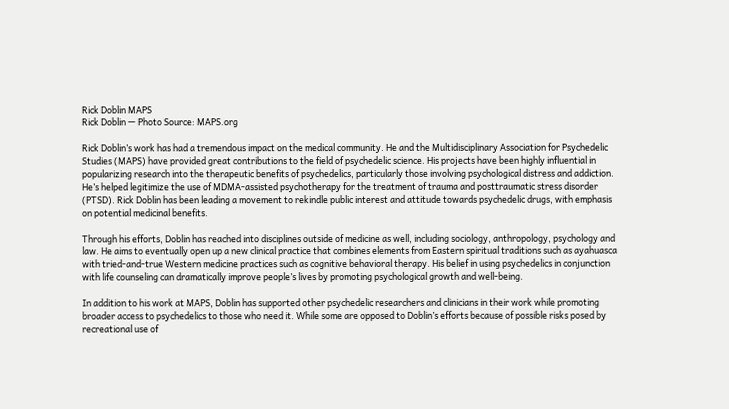Rick Doblin MAPS
Rick Doblin — Photo Source: MAPS.org

Rick Doblin’s work has had a tremendous impact on the medical community. He and the Multidisciplinary Association for Psychedelic Studies (MAPS) have provided great contributions to the field of psychedelic science. His projects have been highly influential in popularizing research into the therapeutic benefits of psychedelics, particularly those involving psychological distress and addiction. He’s helped legitimize the use of MDMA-assisted psychotherapy for the treatment of trauma and posttraumatic stress disorder (PTSD). Rick Doblin has been leading a movement to rekindle public interest and attitude towards psychedelic drugs, with emphasis on potential medicinal benefits.

Through his efforts, Doblin has reached into disciplines outside of medicine as well, including sociology, anthropology, psychology and law. He aims to eventually open up a new clinical practice that combines elements from Eastern spiritual traditions such as ayahuasca with tried-and-true Western medicine practices such as cognitive behavioral therapy. His belief in using psychedelics in conjunction with life counseling can dramatically improve people’s lives by promoting psychological growth and well-being.

In addition to his work at MAPS, Doblin has supported other psychedelic researchers and clinicians in their work while promoting broader access to psychedelics to those who need it. While some are opposed to Doblin’s efforts because of possible risks posed by recreational use of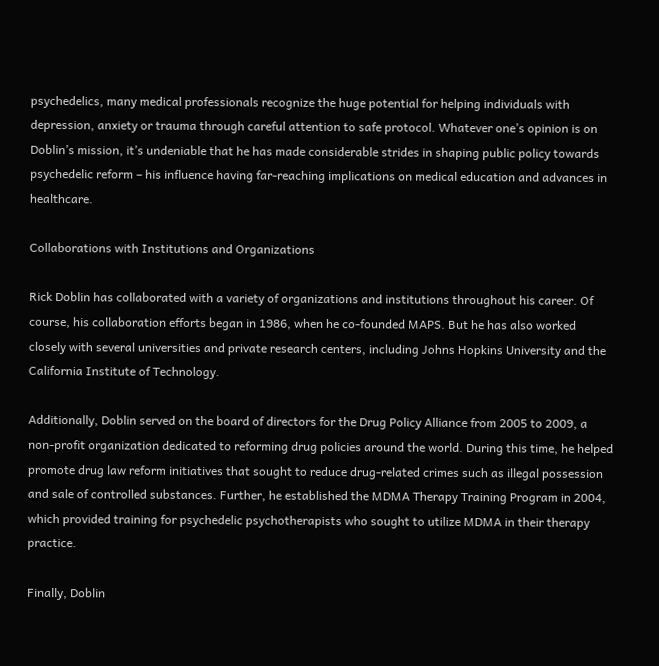psychedelics, many medical professionals recognize the huge potential for helping individuals with depression, anxiety or trauma through careful attention to safe protocol. Whatever one’s opinion is on Doblin’s mission, it’s undeniable that he has made considerable strides in shaping public policy towards psychedelic reform – his influence having far-reaching implications on medical education and advances in healthcare.

Collaborations with Institutions and Organizations

Rick Doblin has collaborated with a variety of organizations and institutions throughout his career. Of course, his collaboration efforts began in 1986, when he co-founded MAPS. But he has also worked closely with several universities and private research centers, including Johns Hopkins University and the California Institute of Technology.

Additionally, Doblin served on the board of directors for the Drug Policy Alliance from 2005 to 2009, a non-profit organization dedicated to reforming drug policies around the world. During this time, he helped promote drug law reform initiatives that sought to reduce drug-related crimes such as illegal possession and sale of controlled substances. Further, he established the MDMA Therapy Training Program in 2004, which provided training for psychedelic psychotherapists who sought to utilize MDMA in their therapy practice.

Finally, Doblin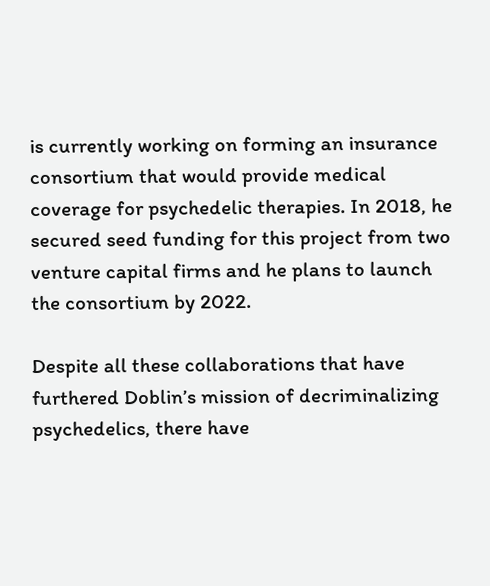is currently working on forming an insurance consortium that would provide medical coverage for psychedelic therapies. In 2018, he secured seed funding for this project from two venture capital firms and he plans to launch the consortium by 2022.

Despite all these collaborations that have furthered Doblin’s mission of decriminalizing psychedelics, there have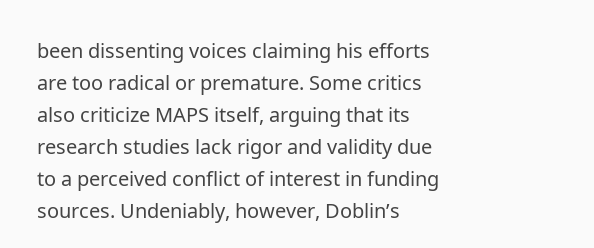been dissenting voices claiming his efforts are too radical or premature. Some critics also criticize MAPS itself, arguing that its research studies lack rigor and validity due to a perceived conflict of interest in funding sources. Undeniably, however, Doblin’s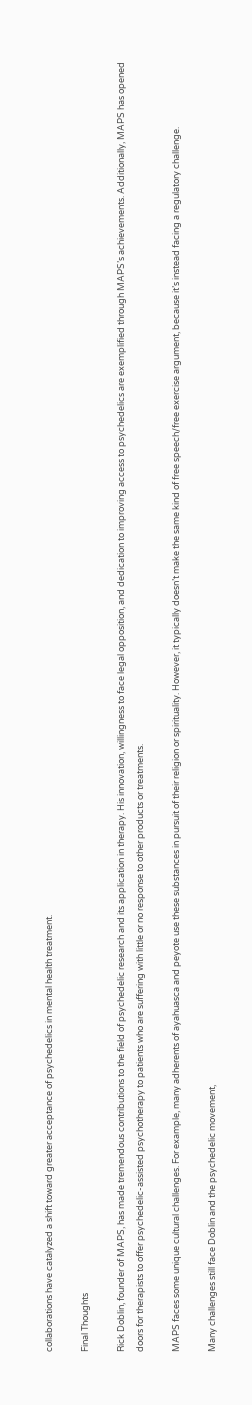collaborations have catalyzed a shift toward greater acceptance of psychedelics in mental health treatment.

Final Thoughts

Rick Doblin, founder of MAPS, has made tremendous contributions to the field of psychedelic research and its application in therapy. His innovation, willingness to face legal opposition, and dedication to improving access to psychedelics are exemplified through MAPS’s achievements. Additionally, MAPS has opened doors for therapists to offer psychedelic-assisted psychotherapy to patients who are suffering with little or no response to other products or treatments.

MAPS faces some unique cultural challenges. For example, many adherents of ayahuasca and peyote use these substances in pursuit of their religion or spirituality. However, it typically doesn’t make the same kind of free speech/free exercise argument, because it’s instead facing a regulatory challenge.

Many challenges still face Doblin and the psychedelic movement,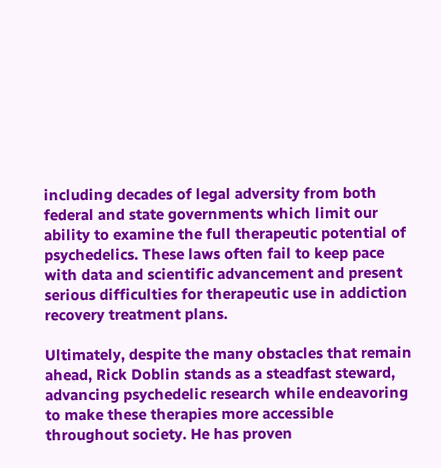including decades of legal adversity from both federal and state governments which limit our ability to examine the full therapeutic potential of psychedelics. These laws often fail to keep pace with data and scientific advancement and present serious difficulties for therapeutic use in addiction recovery treatment plans.

Ultimately, despite the many obstacles that remain ahead, Rick Doblin stands as a steadfast steward, advancing psychedelic research while endeavoring to make these therapies more accessible throughout society. He has proven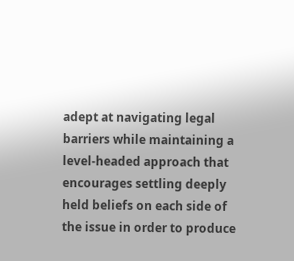adept at navigating legal barriers while maintaining a level-headed approach that encourages settling deeply held beliefs on each side of the issue in order to produce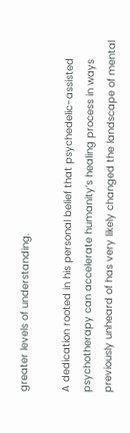greater levels of understanding.

A dedication rooted in his personal belief that psychedelic-assisted psychotherapy can accelerate humanity’s healing process in ways previously unheard of has very likely changed the landscape of mental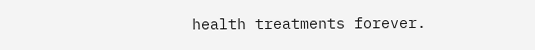health treatments forever.